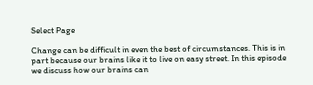Select Page

Change can be difficult in even the best of circumstances. This is in part because our brains like it to live on easy street. In this episode we discuss how our brains can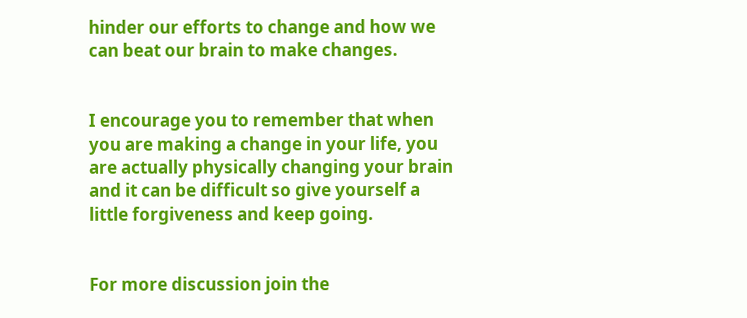hinder our efforts to change and how we can beat our brain to make changes.


I encourage you to remember that when you are making a change in your life, you are actually physically changing your brain and it can be difficult so give yourself a little forgiveness and keep going.


For more discussion join the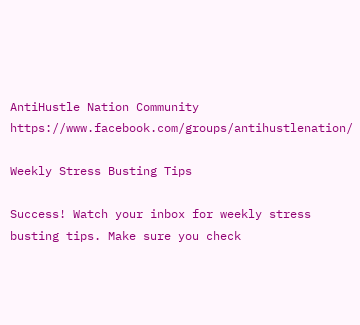AntiHustle Nation Community https://www.facebook.com/groups/antihustlenation/

Weekly Stress Busting Tips

Success! Watch your inbox for weekly stress busting tips. Make sure you check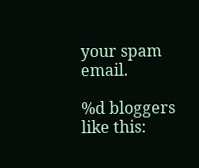your spam email.

%d bloggers like this: